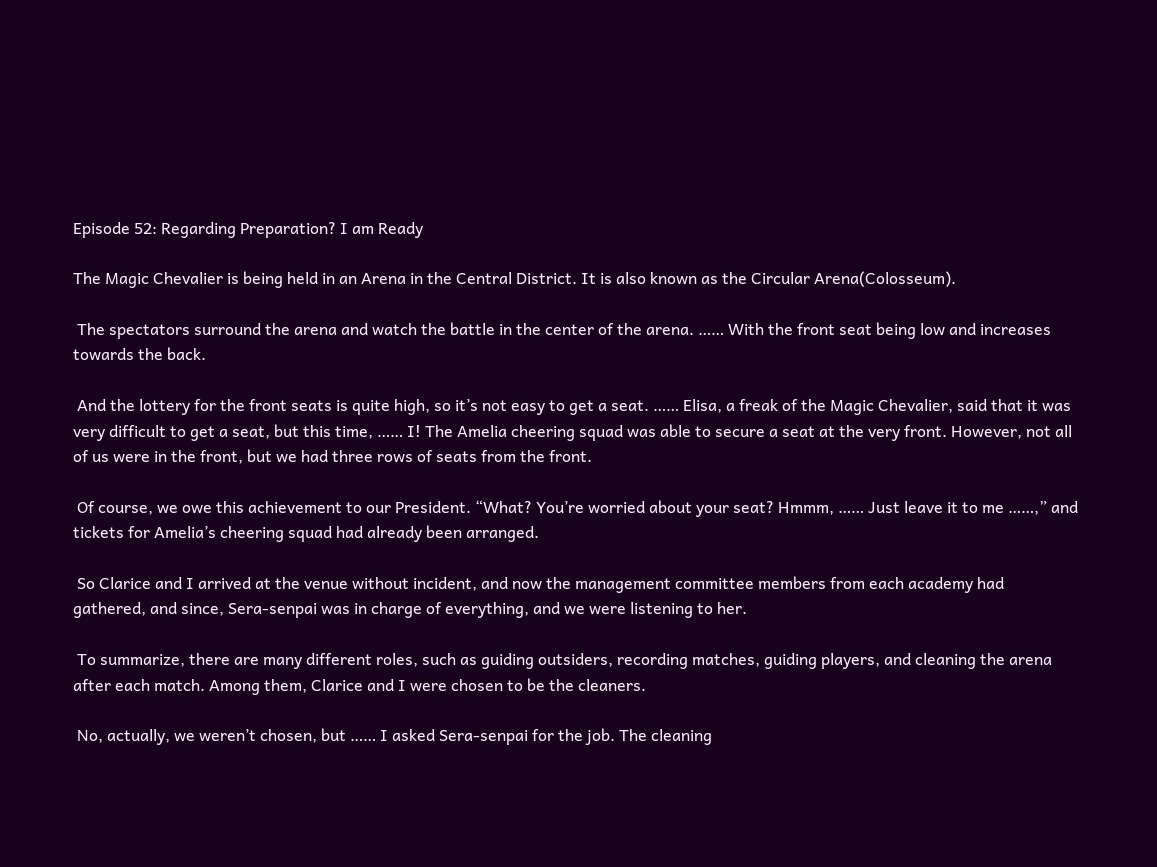Episode 52: Regarding Preparation? I am Ready

The Magic Chevalier is being held in an Arena in the Central District. It is also known as the Circular Arena(Colosseum).

 The spectators surround the arena and watch the battle in the center of the arena. …… With the front seat being low and increases towards the back.

 And the lottery for the front seats is quite high, so it’s not easy to get a seat. …… Elisa, a freak of the Magic Chevalier, said that it was very difficult to get a seat, but this time, …… I! The Amelia cheering squad was able to secure a seat at the very front. However, not all of us were in the front, but we had three rows of seats from the front.

 Of course, we owe this achievement to our President. “What? You’re worried about your seat? Hmmm, …… Just leave it to me ……,” and tickets for Amelia’s cheering squad had already been arranged.

 So Clarice and I arrived at the venue without incident, and now the management committee members from each academy had gathered, and since, Sera-senpai was in charge of everything, and we were listening to her.

 To summarize, there are many different roles, such as guiding outsiders, recording matches, guiding players, and cleaning the arena after each match. Among them, Clarice and I were chosen to be the cleaners.

 No, actually, we weren’t chosen, but …… I asked Sera-senpai for the job. The cleaning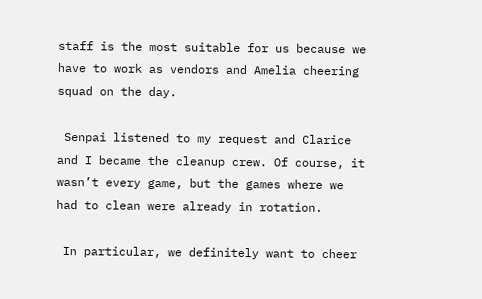staff is the most suitable for us because we have to work as vendors and Amelia cheering squad on the day.

 Senpai listened to my request and Clarice and I became the cleanup crew. Of course, it wasn’t every game, but the games where we had to clean were already in rotation.

 In particular, we definitely want to cheer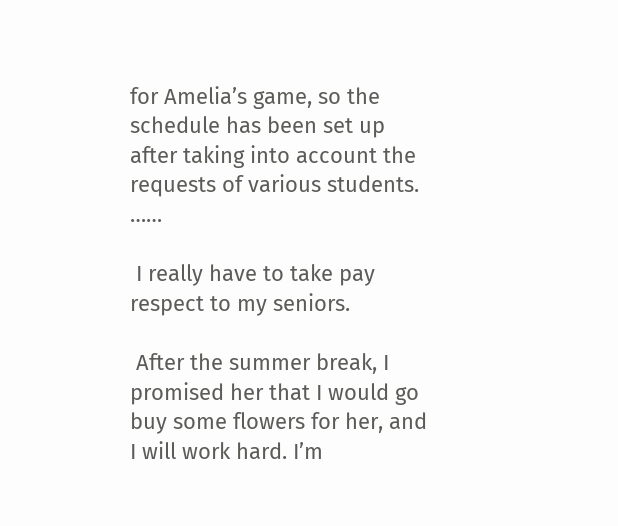for Amelia’s game, so the schedule has been set up after taking into account the requests of various students. ……

 I really have to take pay respect to my seniors.

 After the summer break, I promised her that I would go buy some flowers for her, and I will work hard. I’m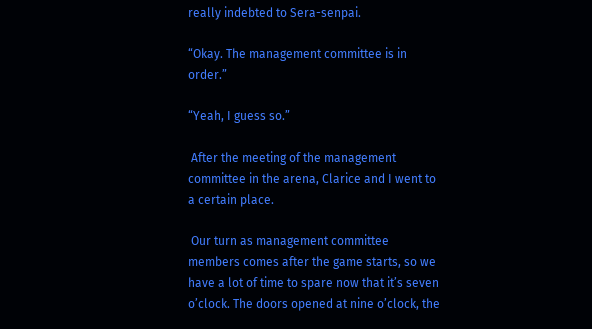really indebted to Sera-senpai.

“Okay. The management committee is in order.”

“Yeah, I guess so.”

 After the meeting of the management committee in the arena, Clarice and I went to a certain place.

 Our turn as management committee members comes after the game starts, so we have a lot of time to spare now that it’s seven o’clock. The doors opened at nine o’clock, the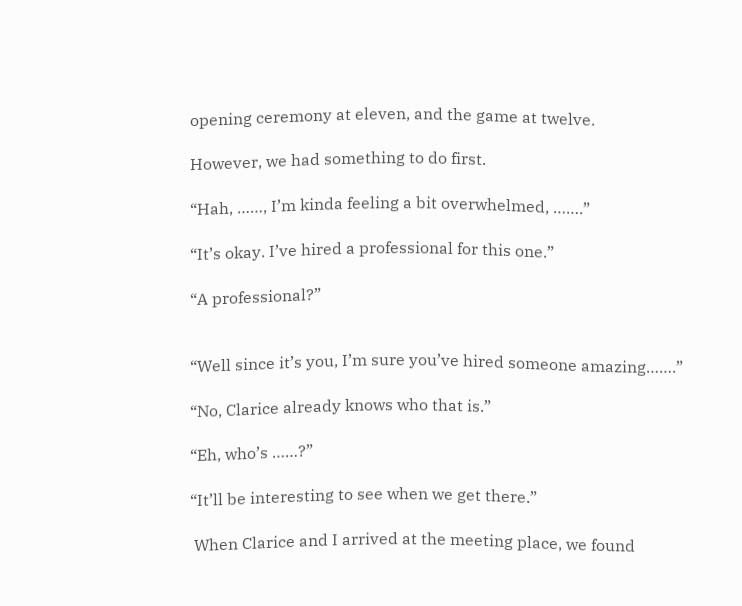opening ceremony at eleven, and the game at twelve.

However, we had something to do first.

“Hah, ……, I’m kinda feeling a bit overwhelmed, …….”

“It’s okay. I’ve hired a professional for this one.”

“A professional?”


“Well since it’s you, I’m sure you’ve hired someone amazing…….”

“No, Clarice already knows who that is.”

“Eh, who’s ……?”

“It’ll be interesting to see when we get there.”

 When Clarice and I arrived at the meeting place, we found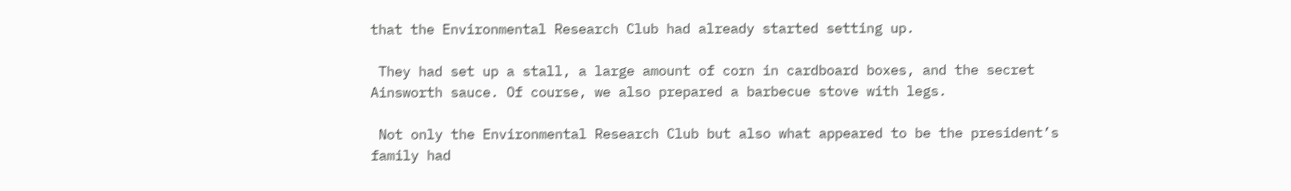that the Environmental Research Club had already started setting up.

 They had set up a stall, a large amount of corn in cardboard boxes, and the secret Ainsworth sauce. Of course, we also prepared a barbecue stove with legs.

 Not only the Environmental Research Club but also what appeared to be the president’s family had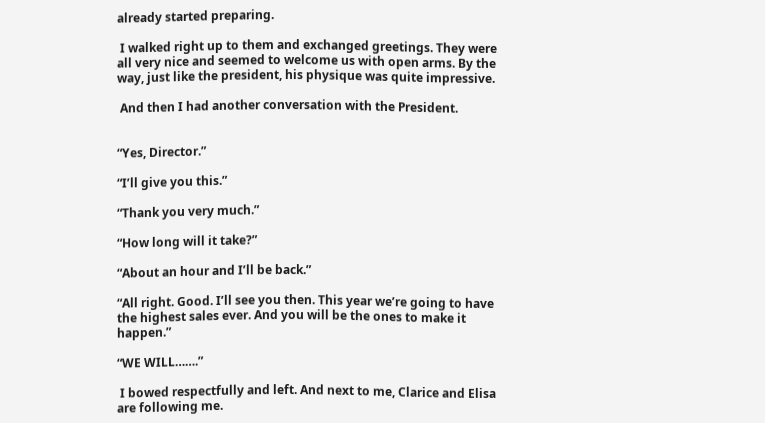already started preparing.

 I walked right up to them and exchanged greetings. They were all very nice and seemed to welcome us with open arms. By the way, just like the president, his physique was quite impressive.

 And then I had another conversation with the President.


“Yes, Director.”

“I’ll give you this.”

“Thank you very much.”

“How long will it take?”

“About an hour and I’ll be back.”

“All right. Good. I’ll see you then. This year we’re going to have the highest sales ever. And you will be the ones to make it happen.”

“WE WILL…….”

 I bowed respectfully and left. And next to me, Clarice and Elisa are following me.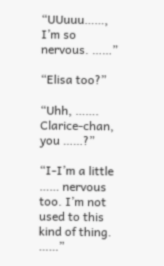“UUuuu……, I’m so nervous. ……”

“Elisa too?”

“Uhh, ……. Clarice-chan, you ……?”

“I-I’m a little …… nervous too. I’m not used to this kind of thing. ……”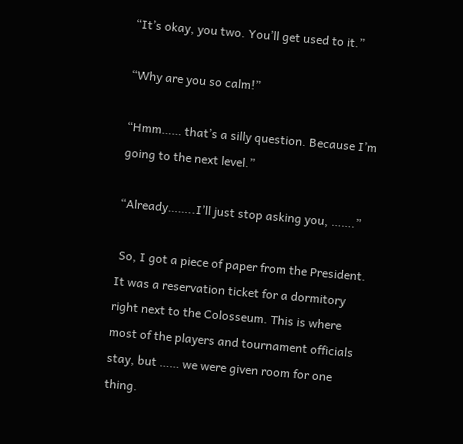“It’s okay, you two. You’ll get used to it.”

“Why are you so calm!”

“Hmm…… that’s a silly question. Because I’m going to the next level.”

“Already……..I’ll just stop asking you, …….”

 So, I got a piece of paper from the President. It was a reservation ticket for a dormitory right next to the Colosseum. This is where most of the players and tournament officials stay, but …… we were given room for one thing.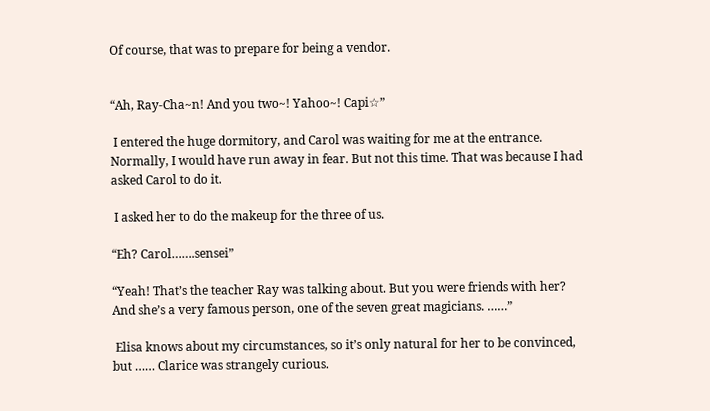Of course, that was to prepare for being a vendor.


“Ah, Ray-Cha~n! And you two~! Yahoo~! Capi☆”

 I entered the huge dormitory, and Carol was waiting for me at the entrance. Normally, I would have run away in fear. But not this time. That was because I had asked Carol to do it.

 I asked her to do the makeup for the three of us.

“Eh? Carol…….sensei”

“Yeah! That’s the teacher Ray was talking about. But you were friends with her? And she’s a very famous person, one of the seven great magicians. ……”

 Elisa knows about my circumstances, so it’s only natural for her to be convinced, but …… Clarice was strangely curious.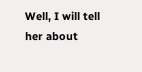Well, I will tell her about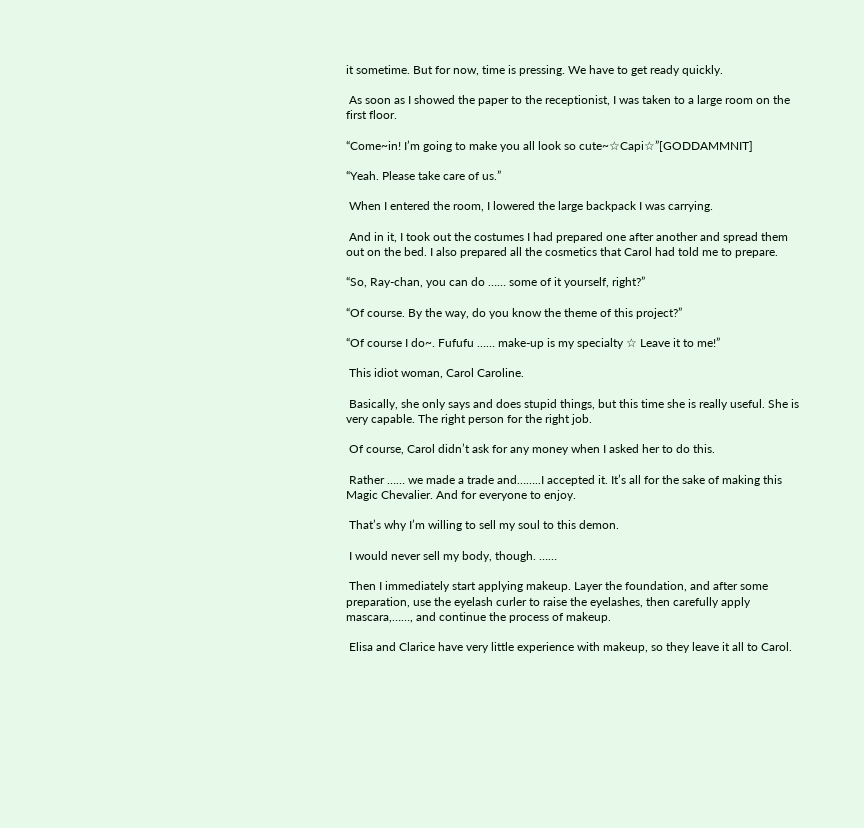it sometime. But for now, time is pressing. We have to get ready quickly.

 As soon as I showed the paper to the receptionist, I was taken to a large room on the first floor.

“Come~in! I’m going to make you all look so cute~☆Capi☆”[GODDAMMNIT]

“Yeah. Please take care of us.”

 When I entered the room, I lowered the large backpack I was carrying.

 And in it, I took out the costumes I had prepared one after another and spread them out on the bed. I also prepared all the cosmetics that Carol had told me to prepare.

“So, Ray-chan, you can do …… some of it yourself, right?”

“Of course. By the way, do you know the theme of this project?”

“Of course I do~. Fufufu …… make-up is my specialty ☆ Leave it to me!”

 This idiot woman, Carol Caroline.

 Basically, she only says and does stupid things, but this time she is really useful. She is very capable. The right person for the right job.

 Of course, Carol didn’t ask for any money when I asked her to do this.

 Rather …… we made a trade and……..I accepted it. It’s all for the sake of making this Magic Chevalier. And for everyone to enjoy.

 That’s why I’m willing to sell my soul to this demon.

 I would never sell my body, though. ……

 Then I immediately start applying makeup. Layer the foundation, and after some preparation, use the eyelash curler to raise the eyelashes, then carefully apply mascara,……, and continue the process of makeup.

 Elisa and Clarice have very little experience with makeup, so they leave it all to Carol.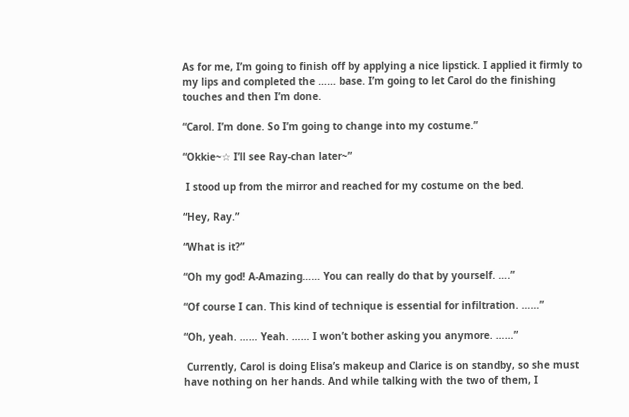As for me, I’m going to finish off by applying a nice lipstick. I applied it firmly to my lips and completed the …… base. I’m going to let Carol do the finishing touches and then I’m done.

“Carol. I’m done. So I’m going to change into my costume.”

“Okkie~☆ I’ll see Ray-chan later~”

 I stood up from the mirror and reached for my costume on the bed.

“Hey, Ray.”

“What is it?”

“Oh my god! A-Amazing…… You can really do that by yourself. ….”

“Of course I can. This kind of technique is essential for infiltration. ……”

“Oh, yeah. …… Yeah. …… I won’t bother asking you anymore. ……”

 Currently, Carol is doing Elisa’s makeup and Clarice is on standby, so she must have nothing on her hands. And while talking with the two of them, I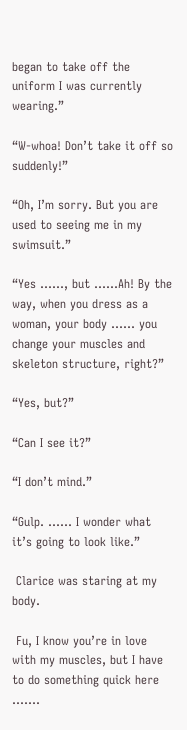began to take off the uniform I was currently wearing.”

“W-whoa! Don’t take it off so suddenly!”

“Oh, I’m sorry. But you are used to seeing me in my swimsuit.”

“Yes ……, but ……Ah! By the way, when you dress as a woman, your body …… you change your muscles and skeleton structure, right?”

“Yes, but?”

“Can I see it?”

“I don’t mind.”

“Gulp. …… I wonder what it’s going to look like.”

 Clarice was staring at my body.

 Fu, I know you’re in love with my muscles, but I have to do something quick here …….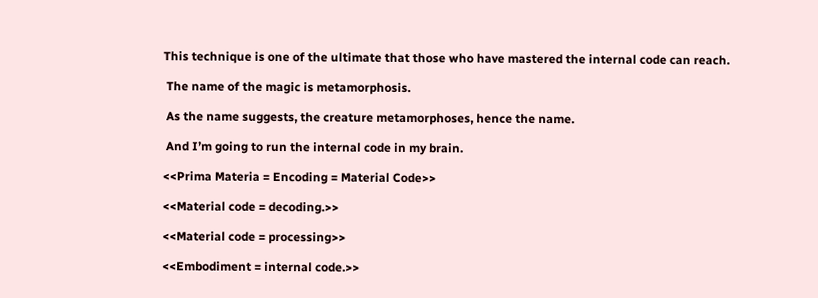This technique is one of the ultimate that those who have mastered the internal code can reach.

 The name of the magic is metamorphosis.

 As the name suggests, the creature metamorphoses, hence the name.

 And I’m going to run the internal code in my brain.

<<Prima Materia = Encoding = Material Code>>

<<Material code = decoding.>>

<<Material code = processing>>

<<Embodiment = internal code.>>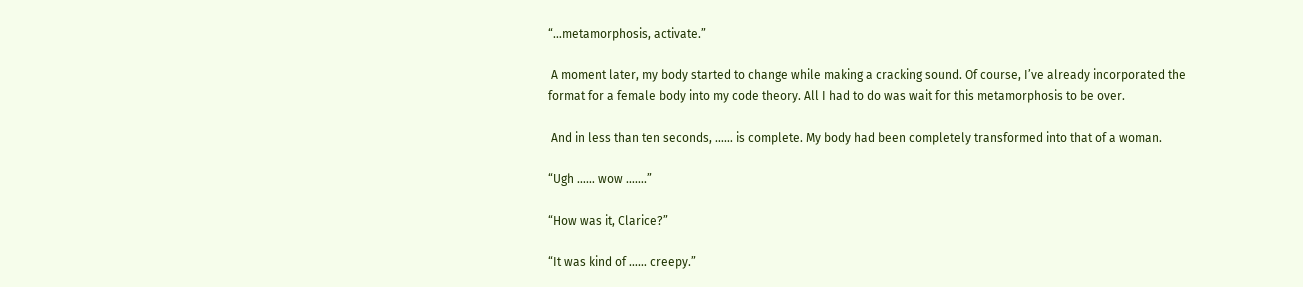“…metamorphosis, activate.”

 A moment later, my body started to change while making a cracking sound. Of course, I’ve already incorporated the format for a female body into my code theory. All I had to do was wait for this metamorphosis to be over.

 And in less than ten seconds, …… is complete. My body had been completely transformed into that of a woman.

“Ugh …… wow …….”

“How was it, Clarice?”

“It was kind of …… creepy.”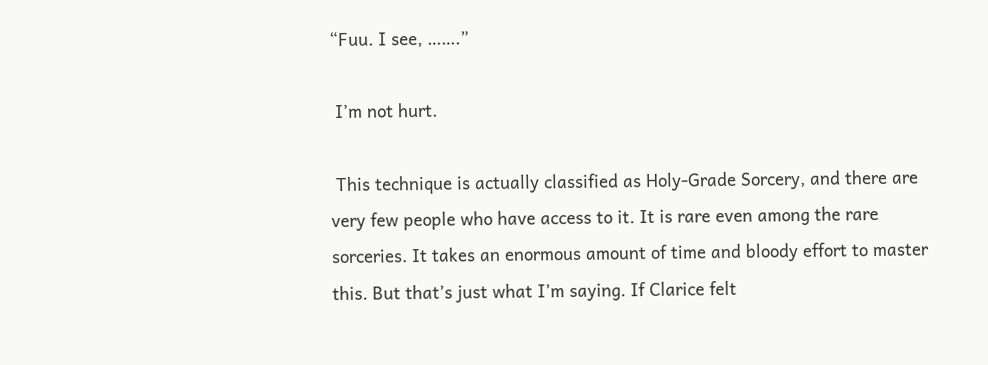“Fuu. I see, …….”

 I’m not hurt.

 This technique is actually classified as Holy-Grade Sorcery, and there are very few people who have access to it. It is rare even among the rare sorceries. It takes an enormous amount of time and bloody effort to master this. But that’s just what I’m saying. If Clarice felt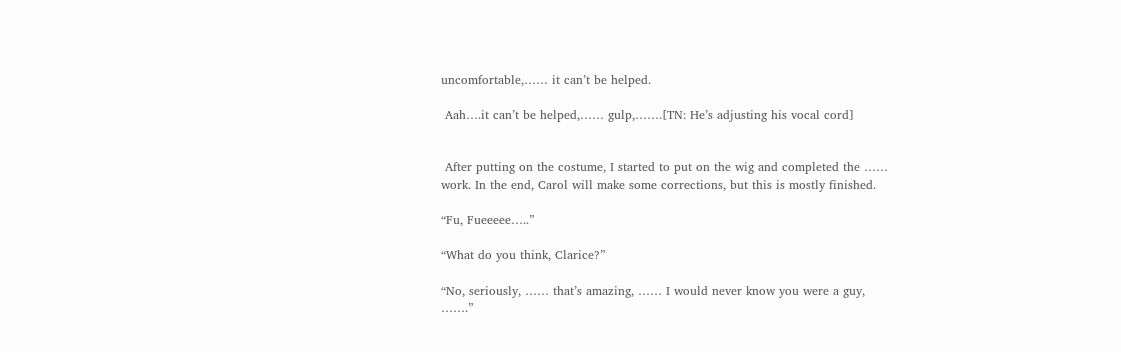uncomfortable,…… it can’t be helped.

 Aah….it can’t be helped,…… gulp,…….[TN: He’s adjusting his vocal cord]


 After putting on the costume, I started to put on the wig and completed the …… work. In the end, Carol will make some corrections, but this is mostly finished.

“Fu, Fueeeee…..”

“What do you think, Clarice?”

“No, seriously, …… that’s amazing, …… I would never know you were a guy, …….”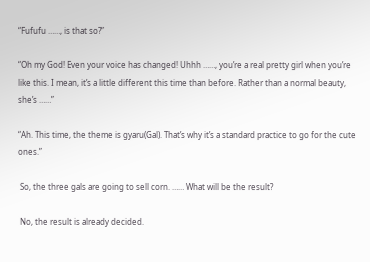“Fufufu ……, is that so?”

“Oh my God! Even your voice has changed! Uhhh ……, you’re a real pretty girl when you’re like this. I mean, it’s a little different this time than before. Rather than a normal beauty, she’s ……”

“Ah. This time, the theme is gyaru(Gal). That’s why it’s a standard practice to go for the cute ones.”

 So, the three gals are going to sell corn. …… What will be the result?

 No, the result is already decided.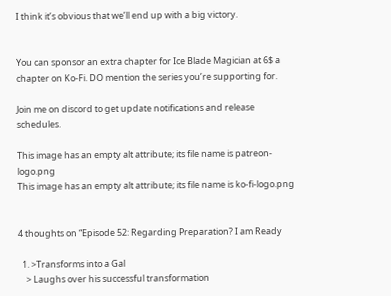I think it’s obvious that we’ll end up with a big victory.


You can sponsor an extra chapter for Ice Blade Magician at 6$ a chapter on Ko-Fi. DO mention the series you’re supporting for.

Join me on discord to get update notifications and release schedules.

This image has an empty alt attribute; its file name is patreon-logo.png
This image has an empty alt attribute; its file name is ko-fi-logo.png


4 thoughts on “Episode 52: Regarding Preparation? I am Ready

  1. >Transforms into a Gal
    > Laughs over his successful transformation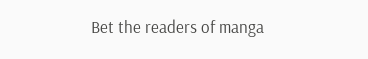Bet the readers of manga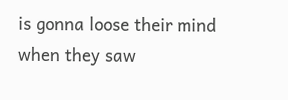is gonna loose their mind when they saw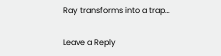Ray transforms into a trap…

Leave a Reply